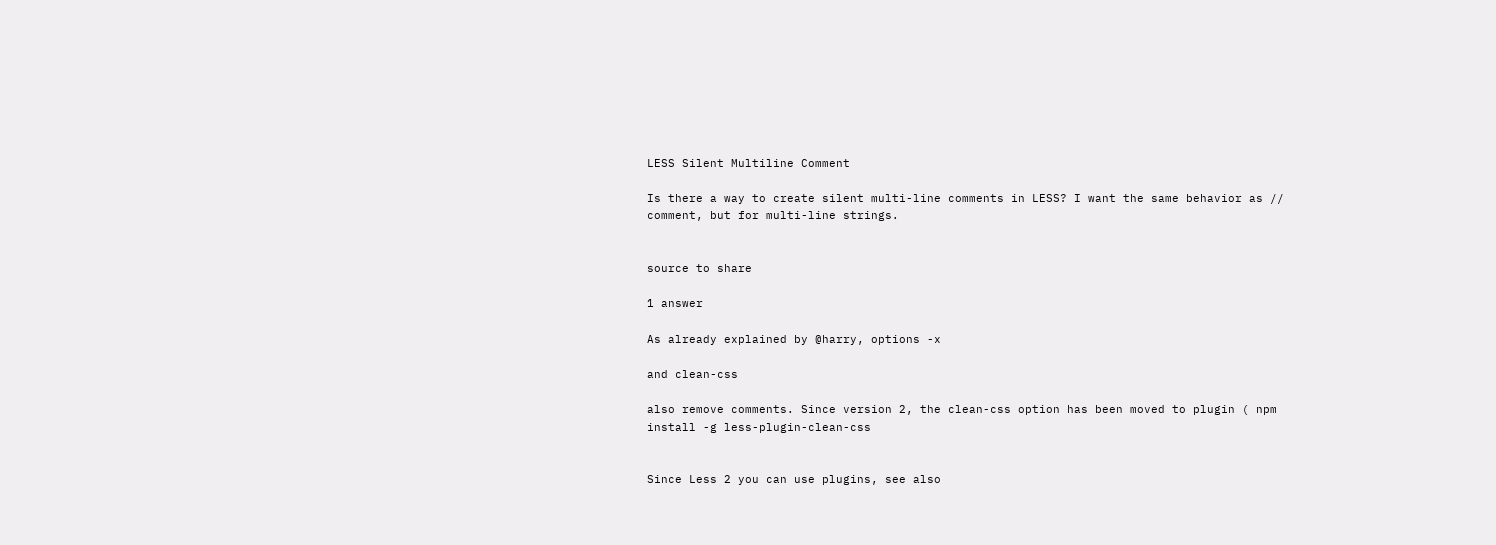LESS Silent Multiline Comment

Is there a way to create silent multi-line comments in LESS? I want the same behavior as // comment, but for multi-line strings.


source to share

1 answer

As already explained by @harry, options -x

and clean-css

also remove comments. Since version 2, the clean-css option has been moved to plugin ( npm install -g less-plugin-clean-css


Since Less 2 you can use plugins, see also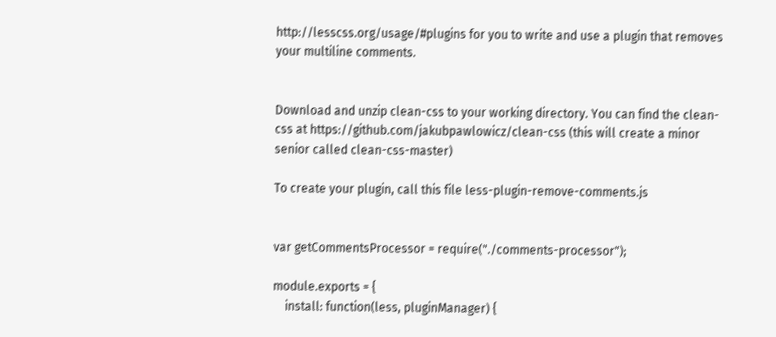http://lesscss.org/usage/#plugins for you to write and use a plugin that removes your multiline comments.


Download and unzip clean-css to your working directory. You can find the clean-css at https://github.com/jakubpawlowicz/clean-css (this will create a minor senior called clean-css-master)

To create your plugin, call this file less-plugin-remove-comments.js


var getCommentsProcessor = require("./comments-processor");

module.exports = {
    install: function(less, pluginManager) {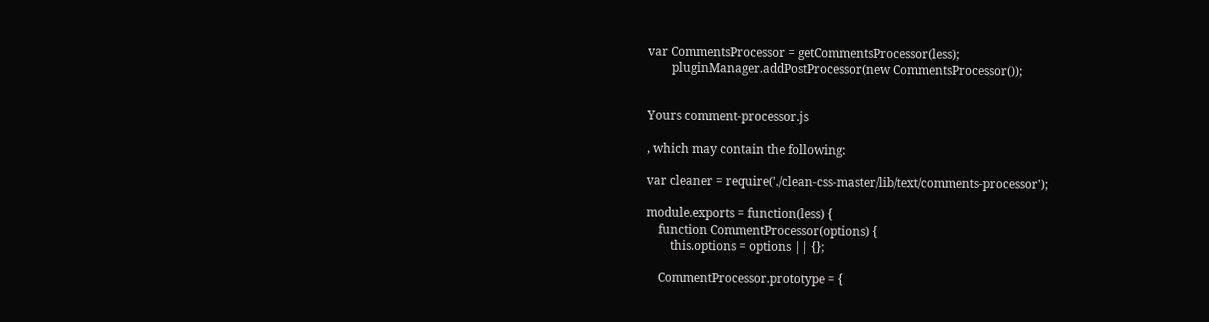var CommentsProcessor = getCommentsProcessor(less);
        pluginManager.addPostProcessor(new CommentsProcessor());


Yours comment-processor.js

, which may contain the following:

var cleaner = require('./clean-css-master/lib/text/comments-processor');

module.exports = function(less) {
    function CommentProcessor(options) {
        this.options = options || {};

    CommentProcessor.prototype = {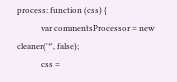process: function (css) {
            var commentsProcessor = new cleaner('*', false);
            css =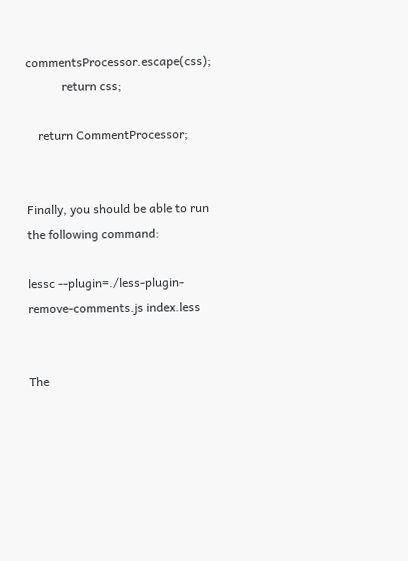commentsProcessor.escape(css);
            return css;

    return CommentProcessor;


Finally, you should be able to run the following command:

lessc --plugin=./less-plugin-remove-comments.js index.less


The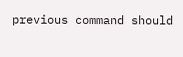previous command should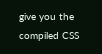give you the compiled CSS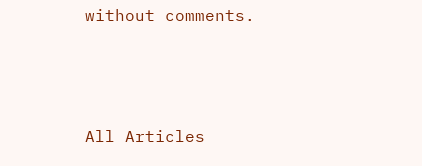without comments.



All Articles